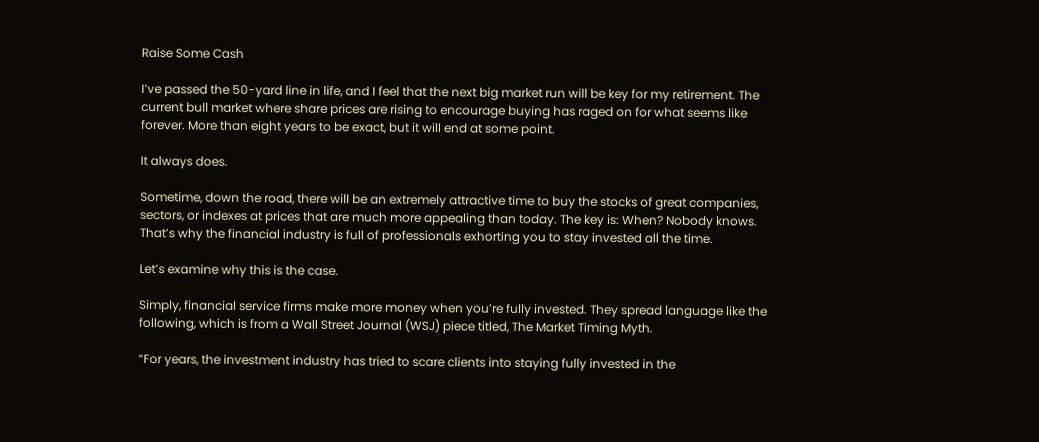Raise Some Cash

I’ve passed the 50-yard line in life, and I feel that the next big market run will be key for my retirement. The current bull market where share prices are rising to encourage buying has raged on for what seems like forever. More than eight years to be exact, but it will end at some point.

It always does.

Sometime, down the road, there will be an extremely attractive time to buy the stocks of great companies, sectors, or indexes at prices that are much more appealing than today. The key is: When? Nobody knows. That’s why the financial industry is full of professionals exhorting you to stay invested all the time.

Let’s examine why this is the case.

Simply, financial service firms make more money when you’re fully invested. They spread language like the following, which is from a Wall Street Journal (WSJ) piece titled, The Market Timing Myth.

“For years, the investment industry has tried to scare clients into staying fully invested in the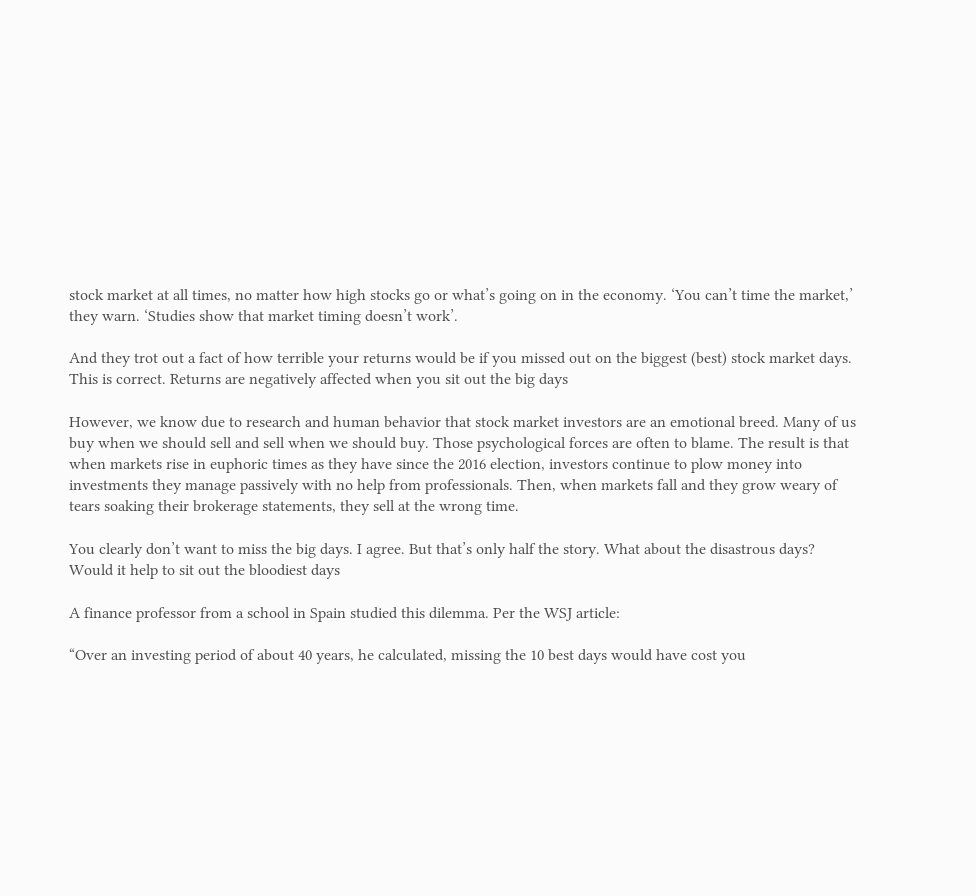stock market at all times, no matter how high stocks go or what’s going on in the economy. ‘You can’t time the market,’ they warn. ‘Studies show that market timing doesn’t work’.

And they trot out a fact of how terrible your returns would be if you missed out on the biggest (best) stock market days. This is correct. Returns are negatively affected when you sit out the big days

However, we know due to research and human behavior that stock market investors are an emotional breed. Many of us buy when we should sell and sell when we should buy. Those psychological forces are often to blame. The result is that when markets rise in euphoric times as they have since the 2016 election, investors continue to plow money into investments they manage passively with no help from professionals. Then, when markets fall and they grow weary of tears soaking their brokerage statements, they sell at the wrong time.

You clearly don’t want to miss the big days. I agree. But that’s only half the story. What about the disastrous days? Would it help to sit out the bloodiest days

A finance professor from a school in Spain studied this dilemma. Per the WSJ article:

“Over an investing period of about 40 years, he calculated, missing the 10 best days would have cost you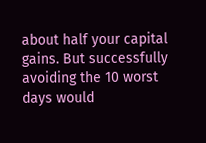about half your capital gains. But successfully avoiding the 10 worst days would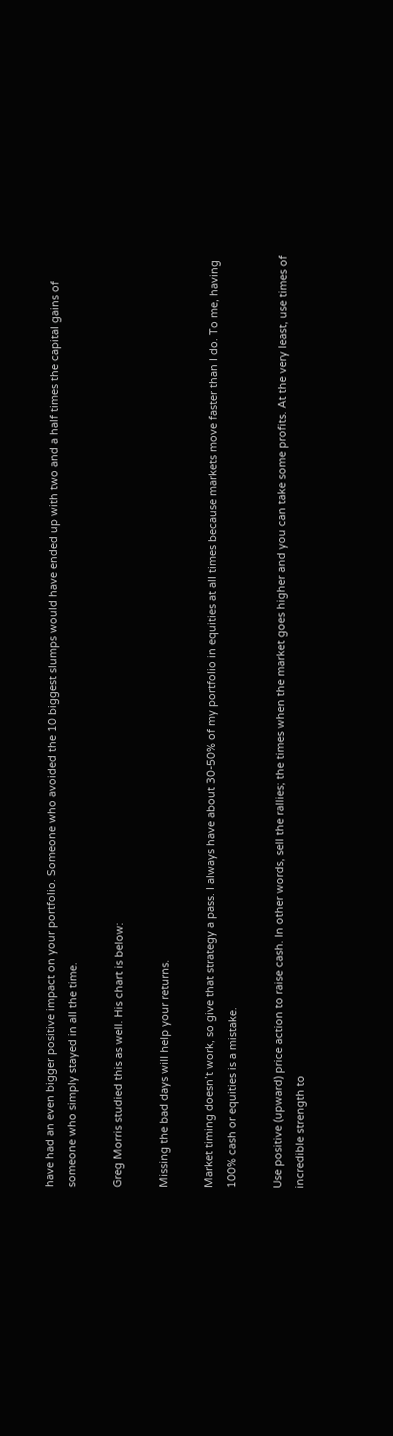have had an even bigger positive impact on your portfolio. Someone who avoided the 10 biggest slumps would have ended up with two and a half times the capital gains of someone who simply stayed in all the time.

Greg Morris studied this as well. His chart is below:

Missing the bad days will help your returns.

Market timing doesn’t work, so give that strategy a pass. I always have about 30-50% of my portfolio in equities at all times because markets move faster than I do. To me, having 100% cash or equities is a mistake.

Use positive (upward) price action to raise cash. In other words, sell the rallies; the times when the market goes higher and you can take some profits. At the very least, use times of incredible strength to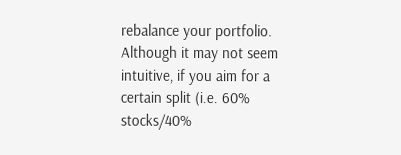rebalance your portfolio. Although it may not seem intuitive, if you aim for a certain split (i.e. 60% stocks/40%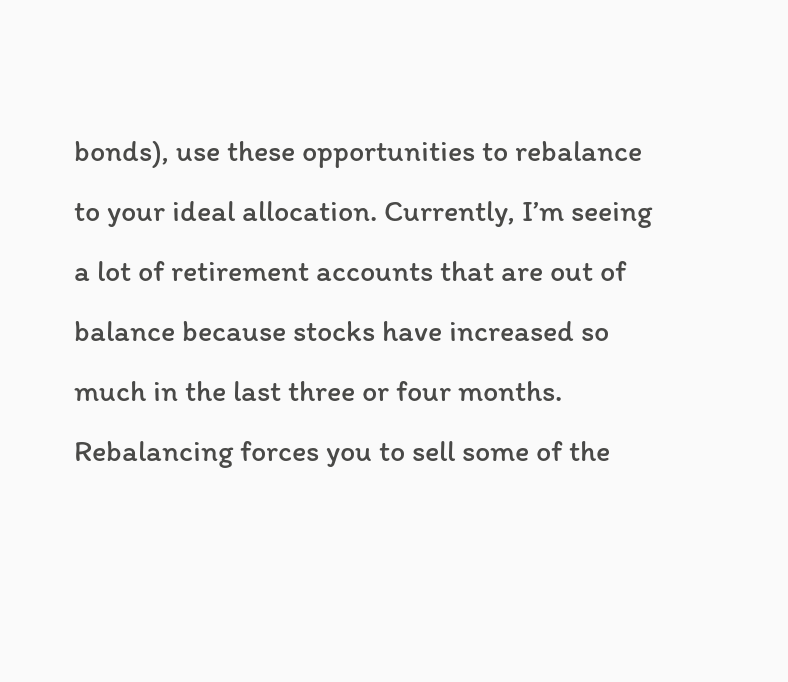bonds), use these opportunities to rebalance to your ideal allocation. Currently, I’m seeing a lot of retirement accounts that are out of balance because stocks have increased so much in the last three or four months. Rebalancing forces you to sell some of the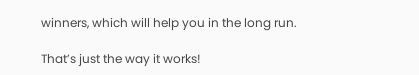winners, which will help you in the long run.

That’s just the way it works!